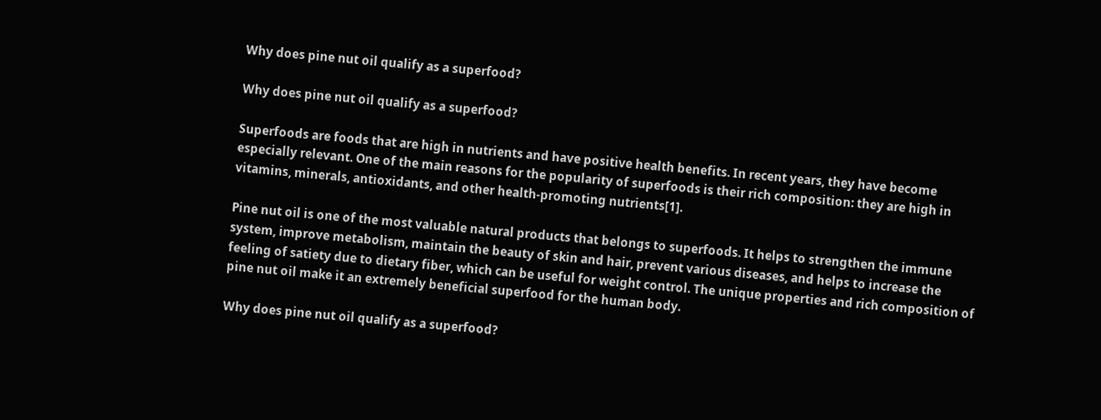Why does pine nut oil qualify as a superfood?

Why does pine nut oil qualify as a superfood?

Superfoods are foods that are high in nutrients and have positive health benefits. In recent years, they have become especially relevant. One of the main reasons for the popularity of superfoods is their rich composition: they are high in vitamins, minerals, antioxidants, and other health-promoting nutrients[1].

Pine nut oil is one of the most valuable natural products that belongs to superfoods. It helps to strengthen the immune system, improve metabolism, maintain the beauty of skin and hair, prevent various diseases, and helps to increase the feeling of satiety due to dietary fiber, which can be useful for weight control. The unique properties and rich composition of pine nut oil make it an extremely beneficial superfood for the human body.

Why does pine nut oil qualify as a superfood?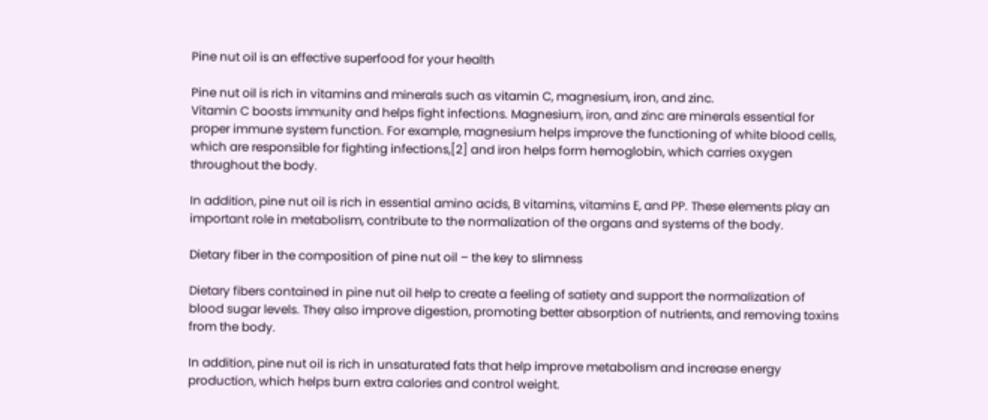Pine nut oil is an effective superfood for your health

Pine nut oil is rich in vitamins and minerals such as vitamin C, magnesium, iron, and zinc.
Vitamin C boosts immunity and helps fight infections. Magnesium, iron, and zinc are minerals essential for proper immune system function. For example, magnesium helps improve the functioning of white blood cells, which are responsible for fighting infections,[2] and iron helps form hemoglobin, which carries oxygen throughout the body.

In addition, pine nut oil is rich in essential amino acids, B vitamins, vitamins E, and PP. These elements play an important role in metabolism, contribute to the normalization of the organs and systems of the body.

Dietary fiber in the composition of pine nut oil – the key to slimness

Dietary fibers contained in pine nut oil help to create a feeling of satiety and support the normalization of blood sugar levels. They also improve digestion, promoting better absorption of nutrients, and removing toxins from the body.

In addition, pine nut oil is rich in unsaturated fats that help improve metabolism and increase energy production, which helps burn extra calories and control weight.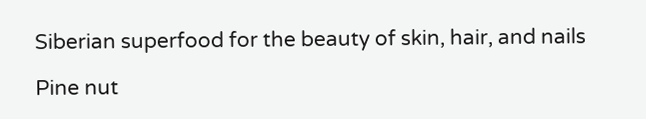Siberian superfood for the beauty of skin, hair, and nails

Pine nut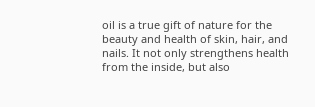oil is a true gift of nature for the beauty and health of skin, hair, and nails. It not only strengthens health from the inside, but also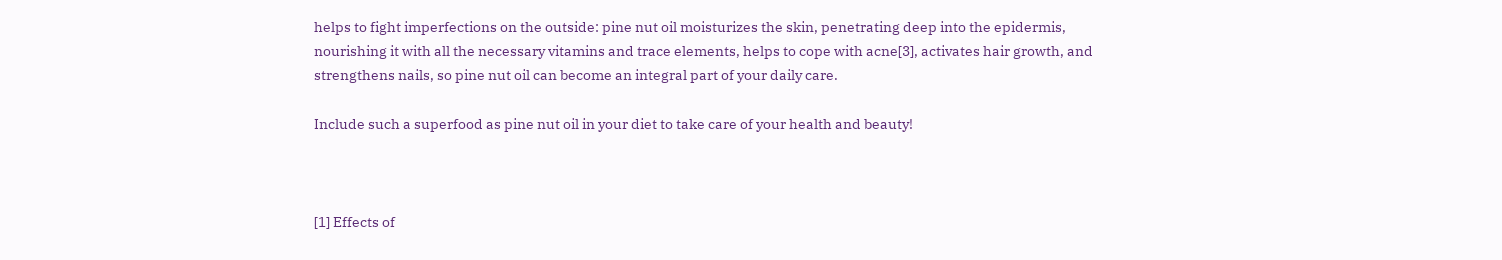helps to fight imperfections on the outside: pine nut oil moisturizes the skin, penetrating deep into the epidermis, nourishing it with all the necessary vitamins and trace elements, helps to cope with acne[3], activates hair growth, and strengthens nails, so pine nut oil can become an integral part of your daily care.

Include such a superfood as pine nut oil in your diet to take care of your health and beauty!



[1] Effects of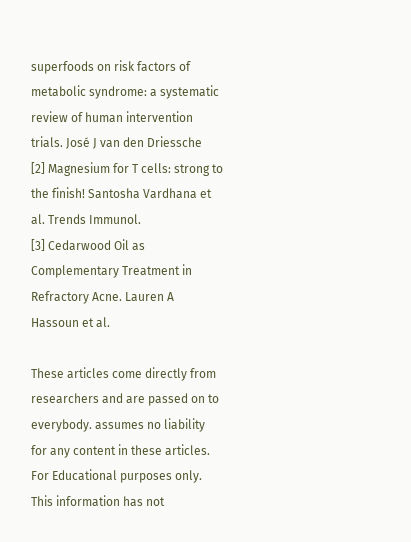superfoods on risk factors of metabolic syndrome: a systematic review of human intervention trials. José J van den Driessche
[2] Magnesium for T cells: strong to the finish! Santosha Vardhana et al. Trends Immunol.
[3] Cedarwood Oil as Complementary Treatment in Refractory Acne. Lauren A Hassoun et al.

These articles come directly from researchers and are passed on to everybody. assumes no liability for any content in these articles. For Educational purposes only. This information has not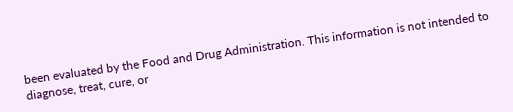been evaluated by the Food and Drug Administration. This information is not intended to diagnose, treat, cure, or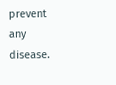prevent any disease.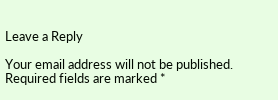Leave a Reply

Your email address will not be published. Required fields are marked *